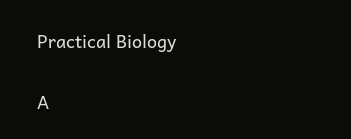Practical Biology

A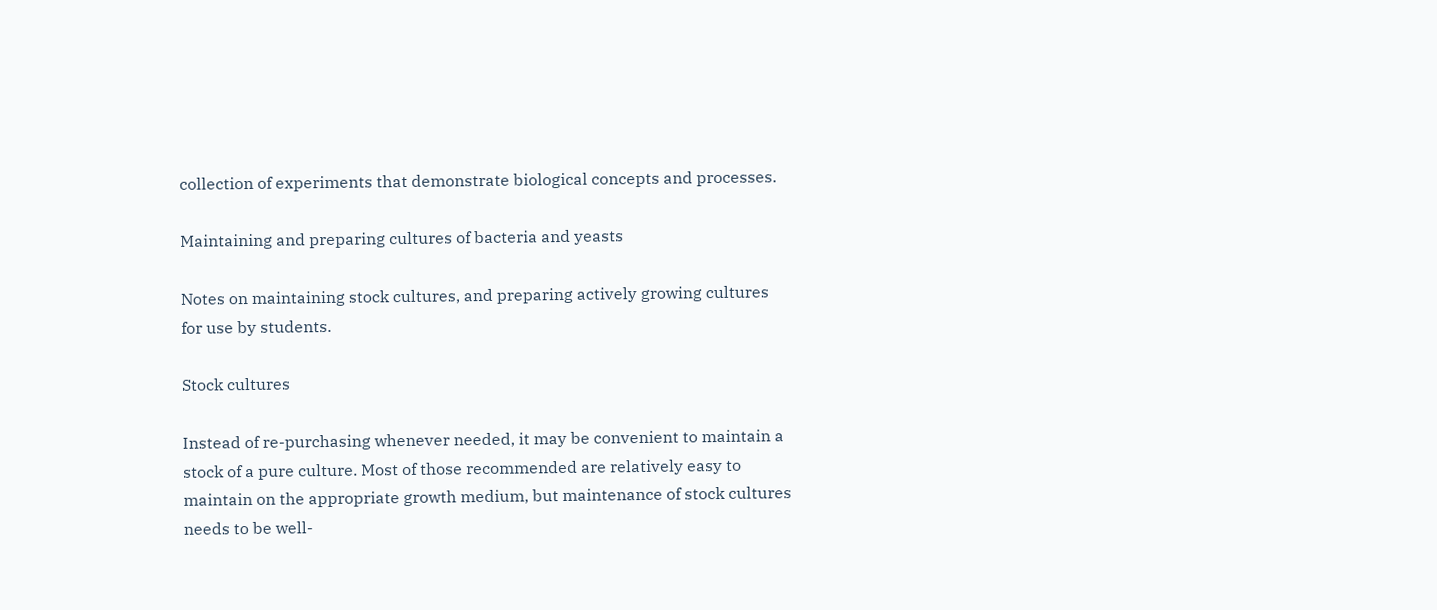collection of experiments that demonstrate biological concepts and processes.

Maintaining and preparing cultures of bacteria and yeasts

Notes on maintaining stock cultures, and preparing actively growing cultures for use by students.

Stock cultures

Instead of re-purchasing whenever needed, it may be convenient to maintain a stock of a pure culture. Most of those recommended are relatively easy to maintain on the appropriate growth medium, but maintenance of stock cultures needs to be well-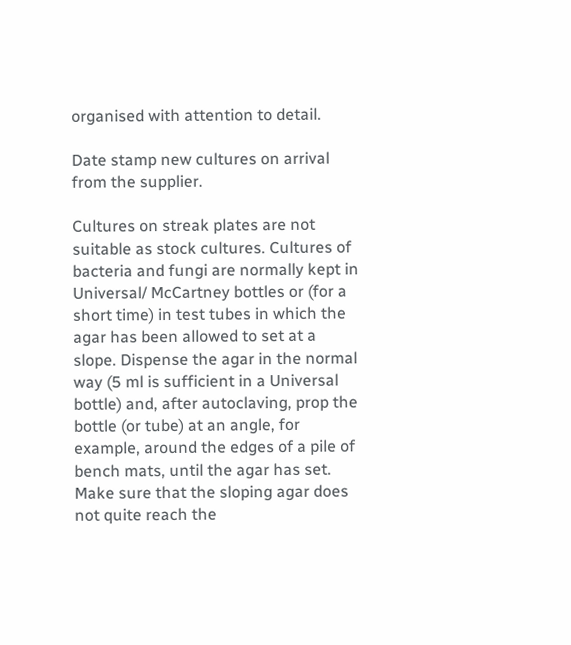organised with attention to detail.

Date stamp new cultures on arrival from the supplier.

Cultures on streak plates are not suitable as stock cultures. Cultures of bacteria and fungi are normally kept in Universal/ McCartney bottles or (for a short time) in test tubes in which the agar has been allowed to set at a slope. Dispense the agar in the normal way (5 ml is sufficient in a Universal bottle) and, after autoclaving, prop the bottle (or tube) at an angle, for example, around the edges of a pile of bench mats, until the agar has set. Make sure that the sloping agar does not quite reach the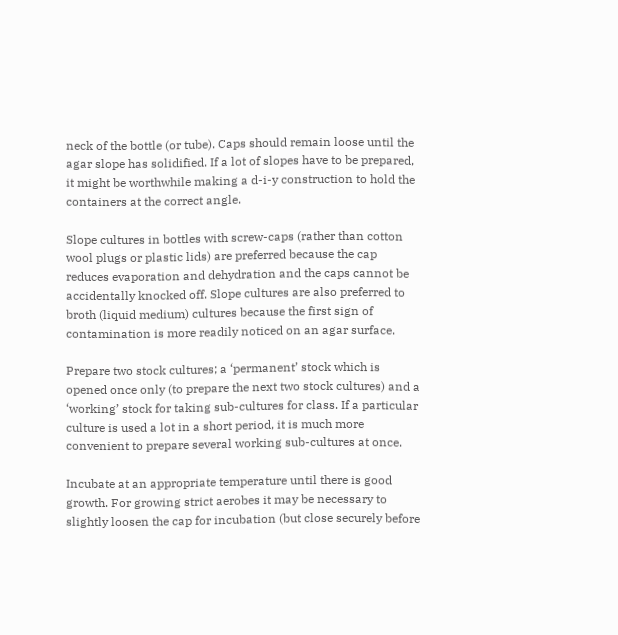neck of the bottle (or tube). Caps should remain loose until the agar slope has solidified. If a lot of slopes have to be prepared, it might be worthwhile making a d-i-y construction to hold the containers at the correct angle.

Slope cultures in bottles with screw-caps (rather than cotton wool plugs or plastic lids) are preferred because the cap reduces evaporation and dehydration and the caps cannot be accidentally knocked off. Slope cultures are also preferred to broth (liquid medium) cultures because the first sign of contamination is more readily noticed on an agar surface.

Prepare two stock cultures; a ‘permanent’ stock which is opened once only (to prepare the next two stock cultures) and a ‘working’ stock for taking sub-cultures for class. If a particular culture is used a lot in a short period, it is much more convenient to prepare several working sub-cultures at once.

Incubate at an appropriate temperature until there is good growth. For growing strict aerobes it may be necessary to slightly loosen the cap for incubation (but close securely before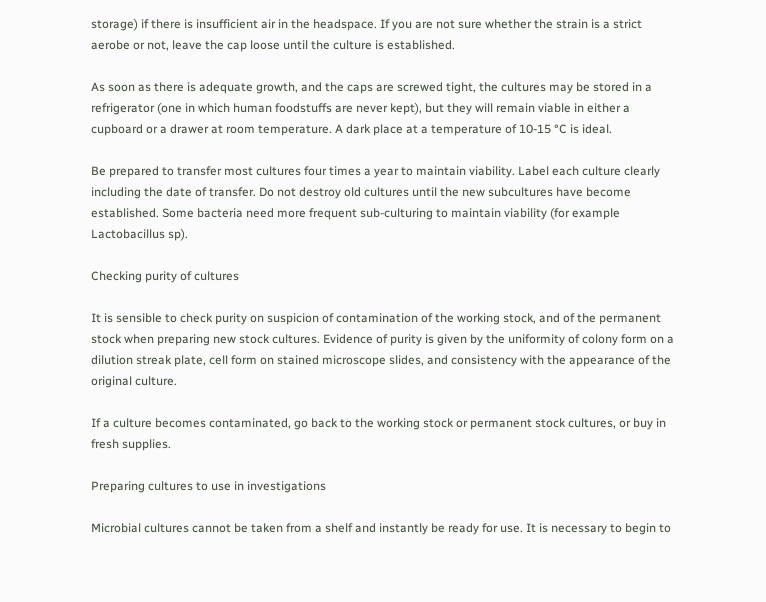storage) if there is insufficient air in the headspace. If you are not sure whether the strain is a strict aerobe or not, leave the cap loose until the culture is established.

As soon as there is adequate growth, and the caps are screwed tight, the cultures may be stored in a refrigerator (one in which human foodstuffs are never kept), but they will remain viable in either a cupboard or a drawer at room temperature. A dark place at a temperature of 10-15 °C is ideal.

Be prepared to transfer most cultures four times a year to maintain viability. Label each culture clearly including the date of transfer. Do not destroy old cultures until the new subcultures have become established. Some bacteria need more frequent sub-culturing to maintain viability (for example Lactobacillus sp).

Checking purity of cultures

It is sensible to check purity on suspicion of contamination of the working stock, and of the permanent stock when preparing new stock cultures. Evidence of purity is given by the uniformity of colony form on a dilution streak plate, cell form on stained microscope slides, and consistency with the appearance of the original culture.

If a culture becomes contaminated, go back to the working stock or permanent stock cultures, or buy in fresh supplies.

Preparing cultures to use in investigations

Microbial cultures cannot be taken from a shelf and instantly be ready for use. It is necessary to begin to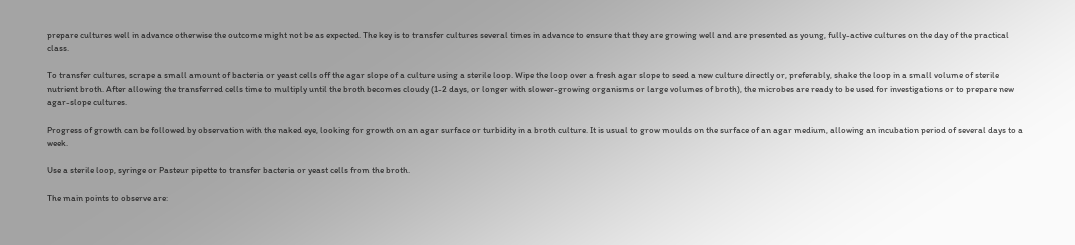prepare cultures well in advance otherwise the outcome might not be as expected. The key is to transfer cultures several times in advance to ensure that they are growing well and are presented as young, fully-active cultures on the day of the practical class.

To transfer cultures, scrape a small amount of bacteria or yeast cells off the agar slope of a culture using a sterile loop. Wipe the loop over a fresh agar slope to seed a new culture directly or, preferably, shake the loop in a small volume of sterile nutrient broth. After allowing the transferred cells time to multiply until the broth becomes cloudy (1-2 days, or longer with slower-growing organisms or large volumes of broth), the microbes are ready to be used for investigations or to prepare new agar-slope cultures.

Progress of growth can be followed by observation with the naked eye, looking for growth on an agar surface or turbidity in a broth culture. It is usual to grow moulds on the surface of an agar medium, allowing an incubation period of several days to a week.

Use a sterile loop, syringe or Pasteur pipette to transfer bacteria or yeast cells from the broth.

The main points to observe are: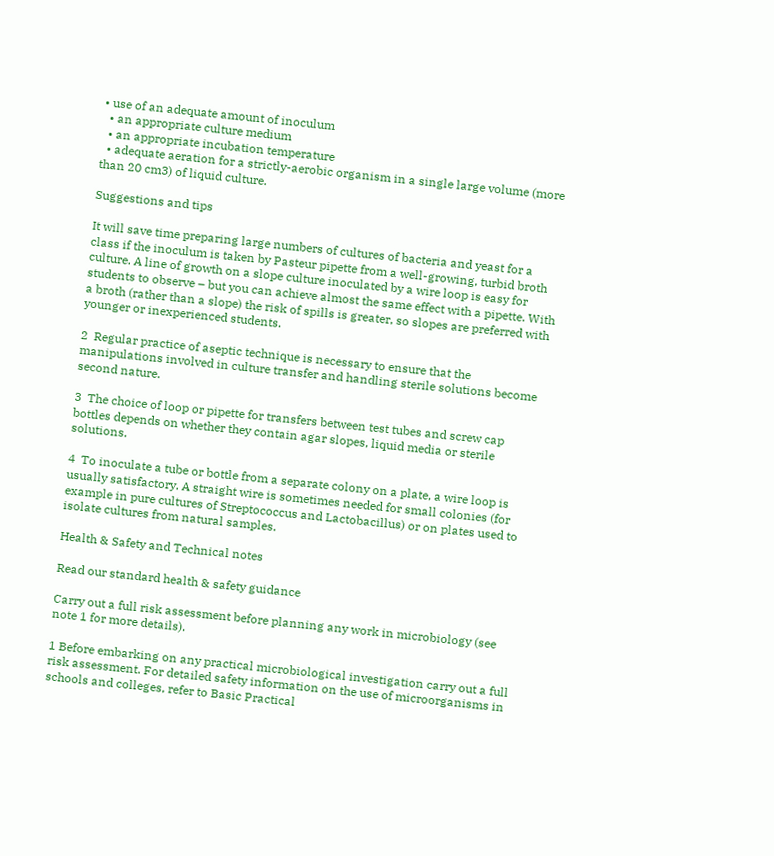• use of an adequate amount of inoculum
  • an appropriate culture medium
  • an appropriate incubation temperature
  • adequate aeration for a strictly-aerobic organism in a single large volume (more than 20 cm3) of liquid culture.

Suggestions and tips

It will save time preparing large numbers of cultures of bacteria and yeast for a class if the inoculum is taken by Pasteur pipette from a well-growing, turbid broth culture. A line of growth on a slope culture inoculated by a wire loop is easy for students to observe – but you can achieve almost the same effect with a pipette. With a broth (rather than a slope) the risk of spills is greater, so slopes are preferred with younger or inexperienced students.

2  Regular practice of aseptic technique is necessary to ensure that the manipulations involved in culture transfer and handling sterile solutions become second nature.

3  The choice of loop or pipette for transfers between test tubes and screw cap bottles depends on whether they contain agar slopes, liquid media or sterile solutions.

4  To inoculate a tube or bottle from a separate colony on a plate, a wire loop is usually satisfactory. A straight wire is sometimes needed for small colonies (for example in pure cultures of Streptococcus and Lactobacillus) or on plates used to isolate cultures from natural samples.

Health & Safety and Technical notes

Read our standard health & safety guidance

Carry out a full risk assessment before planning any work in microbiology (see note 1 for more details).

1 Before embarking on any practical microbiological investigation carry out a full risk assessment. For detailed safety information on the use of microorganisms in schools and colleges, refer to Basic Practical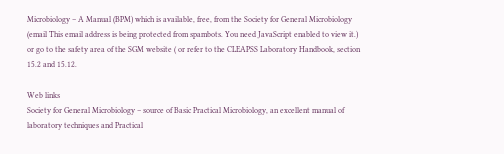Microbiology – A Manual (BPM) which is available, free, from the Society for General Microbiology (email This email address is being protected from spambots. You need JavaScript enabled to view it.) or go to the safety area of the SGM website ( or refer to the CLEAPSS Laboratory Handbook, section 15.2 and 15.12.

Web links
Society for General Microbiology – source of Basic Practical Microbiology, an excellent manual of laboratory techniques and Practical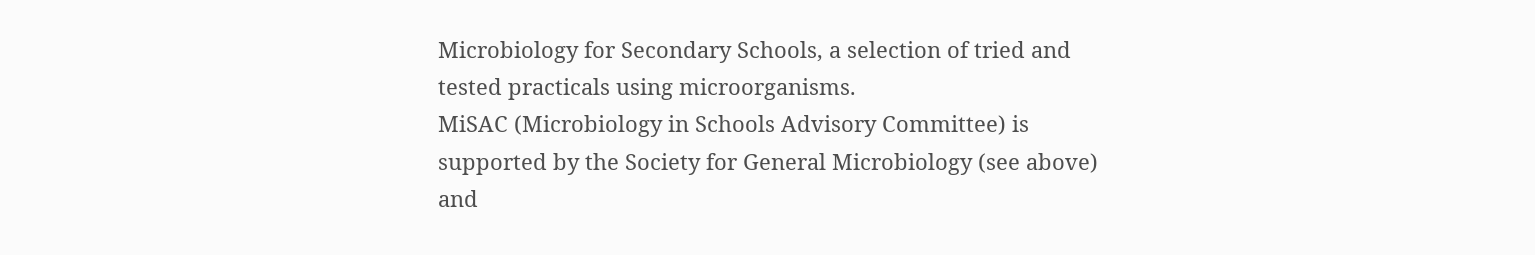Microbiology for Secondary Schools, a selection of tried and tested practicals using microorganisms.
MiSAC (Microbiology in Schools Advisory Committee) is supported by the Society for General Microbiology (see above) and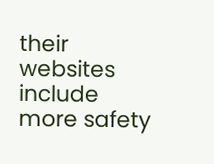their websites include more safety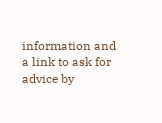information and a link to ask for advice by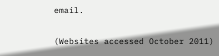email.

(Websites accessed October 2011)